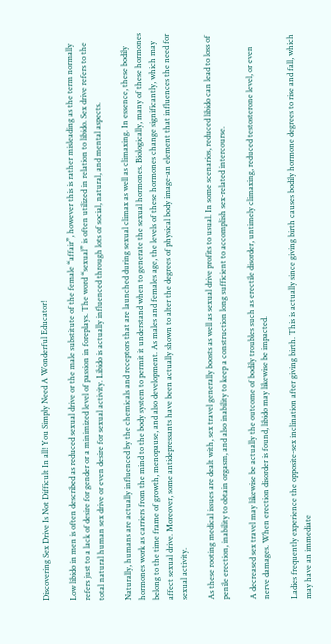Discovering Sex Drive Is Not Difficult In all! You Simply Need A Wonderful Educator!

Low libido in men is often described as reduced sexual drive or the male substitute of the female “affair”, however this is rather misleading as the term normally refers just to a lack of desire for gender or a minimized level of passion in foreplays. The word “sexual” is often utilized in relation to libido. Sex drive refers to the total natural human sex drive or even desire for sexual activity. Libido is actually influenced through lots of social, natural, and mental aspects.

Naturally, humans are actually influenced by the chemicals and receptors that are launched during sexual climax as well as climaxing. In essence, these bodily hormones work as carriers from the mind to the body system to permit it understand when to generate the sexual hormones. Biologically, many of these hormones belong to the time frame of growth, menopause, and also development. As males and females age, the levels of these hormones change significantly, which may affect sexual drive. Moreover, some antidepressants have been actually shown to alter the degrees of physical body image-an element that influences the need for sexual activity.

As these rooting medical issues are dealt with, sex travel generally boosts as well as sexual drive profits to usual. In some scenarios, reduced libido can lead to loss of penile erection, inability to obtain orgasm, and also inability to keep a construction long sufficient to accomplish sex-related intercourse.

A decreased sex travel may likewise be actually the outcome of bodily troubles such as erectile disorder, untimely climaxing, reduced testosterone level, or even nerve damages. When erection disorder is found, libido may likewise be impacted.

Ladies frequently experience the opposite-sex inclination after giving birth. This is actually since giving birth causes bodily hormone degrees to rise and fall, which may have an immediate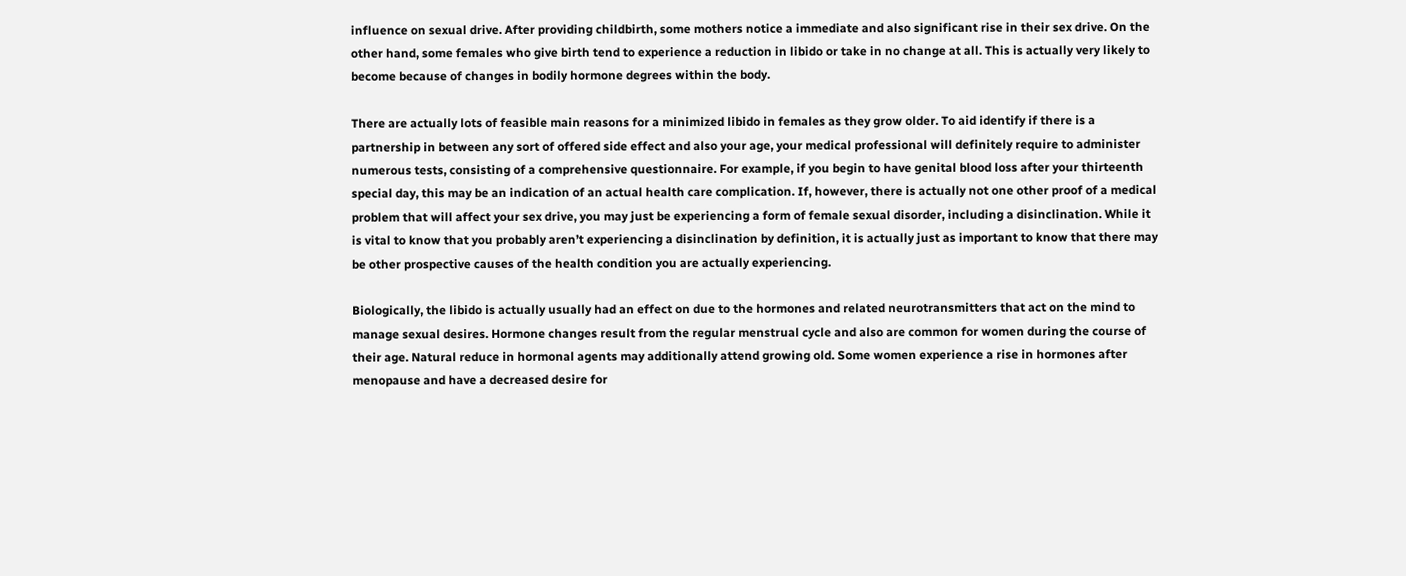influence on sexual drive. After providing childbirth, some mothers notice a immediate and also significant rise in their sex drive. On the other hand, some females who give birth tend to experience a reduction in libido or take in no change at all. This is actually very likely to become because of changes in bodily hormone degrees within the body.

There are actually lots of feasible main reasons for a minimized libido in females as they grow older. To aid identify if there is a partnership in between any sort of offered side effect and also your age, your medical professional will definitely require to administer numerous tests, consisting of a comprehensive questionnaire. For example, if you begin to have genital blood loss after your thirteenth special day, this may be an indication of an actual health care complication. If, however, there is actually not one other proof of a medical problem that will affect your sex drive, you may just be experiencing a form of female sexual disorder, including a disinclination. While it is vital to know that you probably aren’t experiencing a disinclination by definition, it is actually just as important to know that there may be other prospective causes of the health condition you are actually experiencing.

Biologically, the libido is actually usually had an effect on due to the hormones and related neurotransmitters that act on the mind to manage sexual desires. Hormone changes result from the regular menstrual cycle and also are common for women during the course of their age. Natural reduce in hormonal agents may additionally attend growing old. Some women experience a rise in hormones after menopause and have a decreased desire for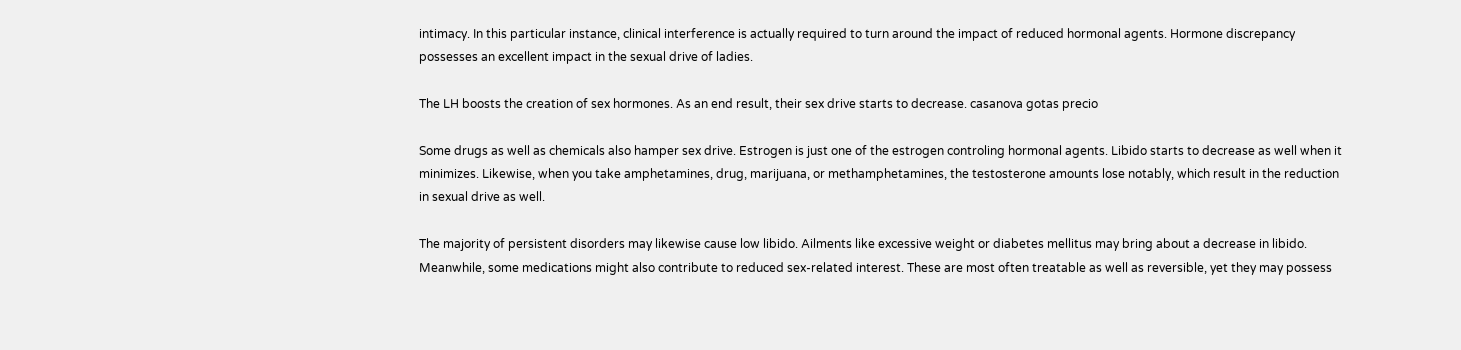intimacy. In this particular instance, clinical interference is actually required to turn around the impact of reduced hormonal agents. Hormone discrepancy possesses an excellent impact in the sexual drive of ladies.

The LH boosts the creation of sex hormones. As an end result, their sex drive starts to decrease. casanova gotas precio

Some drugs as well as chemicals also hamper sex drive. Estrogen is just one of the estrogen controling hormonal agents. Libido starts to decrease as well when it minimizes. Likewise, when you take amphetamines, drug, marijuana, or methamphetamines, the testosterone amounts lose notably, which result in the reduction in sexual drive as well.

The majority of persistent disorders may likewise cause low libido. Ailments like excessive weight or diabetes mellitus may bring about a decrease in libido. Meanwhile, some medications might also contribute to reduced sex-related interest. These are most often treatable as well as reversible, yet they may possess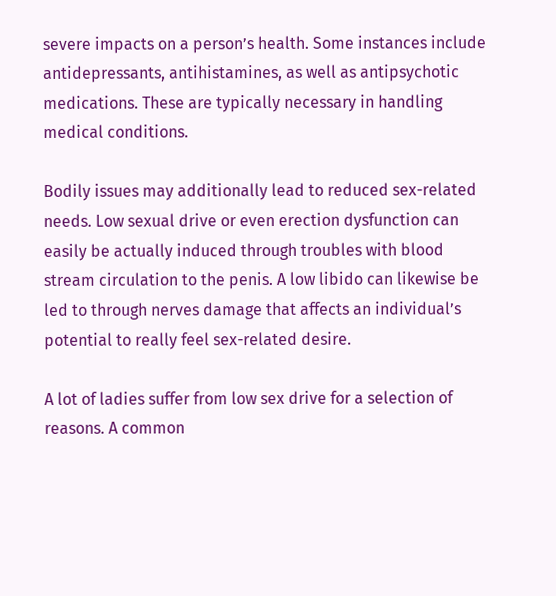severe impacts on a person’s health. Some instances include antidepressants, antihistamines, as well as antipsychotic medications. These are typically necessary in handling medical conditions.

Bodily issues may additionally lead to reduced sex-related needs. Low sexual drive or even erection dysfunction can easily be actually induced through troubles with blood stream circulation to the penis. A low libido can likewise be led to through nerves damage that affects an individual’s potential to really feel sex-related desire.

A lot of ladies suffer from low sex drive for a selection of reasons. A common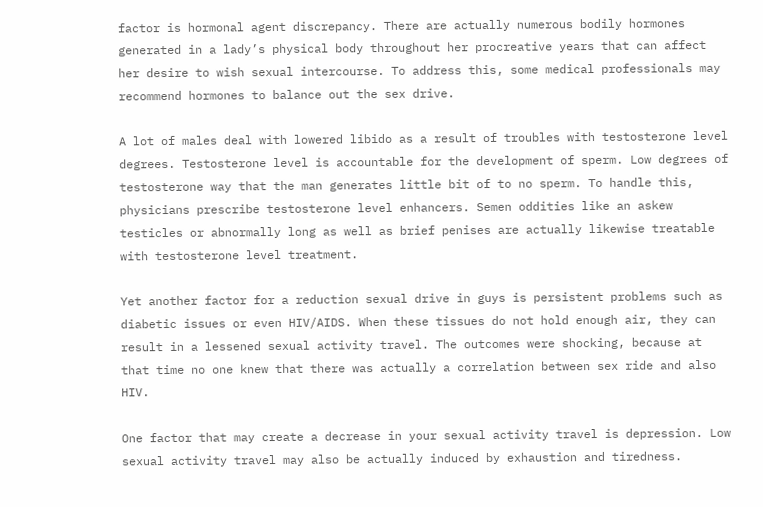factor is hormonal agent discrepancy. There are actually numerous bodily hormones generated in a lady’s physical body throughout her procreative years that can affect her desire to wish sexual intercourse. To address this, some medical professionals may recommend hormones to balance out the sex drive.

A lot of males deal with lowered libido as a result of troubles with testosterone level degrees. Testosterone level is accountable for the development of sperm. Low degrees of testosterone way that the man generates little bit of to no sperm. To handle this, physicians prescribe testosterone level enhancers. Semen oddities like an askew testicles or abnormally long as well as brief penises are actually likewise treatable with testosterone level treatment.

Yet another factor for a reduction sexual drive in guys is persistent problems such as diabetic issues or even HIV/AIDS. When these tissues do not hold enough air, they can result in a lessened sexual activity travel. The outcomes were shocking, because at that time no one knew that there was actually a correlation between sex ride and also HIV.

One factor that may create a decrease in your sexual activity travel is depression. Low sexual activity travel may also be actually induced by exhaustion and tiredness.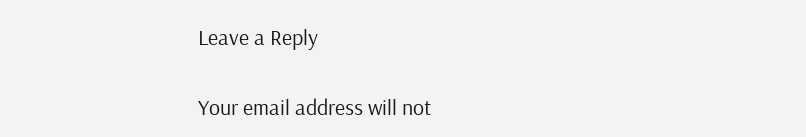Leave a Reply

Your email address will not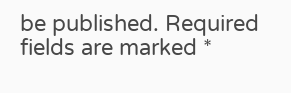be published. Required fields are marked *